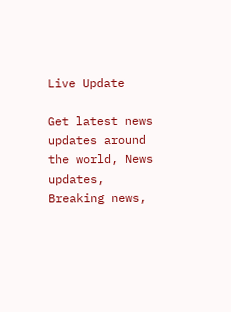Live Update

Get latest news updates around the world, News updates, Breaking news,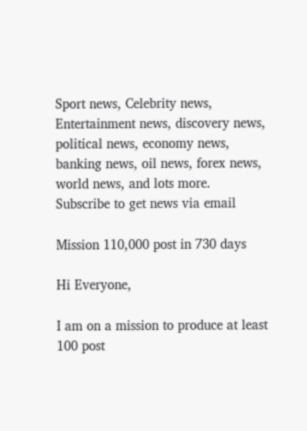Sport news, Celebrity news, Entertainment news, discovery news, political news, economy news, banking news, oil news, forex news, world news, and lots more. Subscribe to get news via email

Mission 110,000 post in 730 days

Hi Everyone,

I am on a mission to produce at least 100 post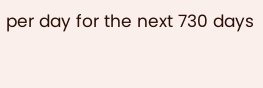per day for the next 730 days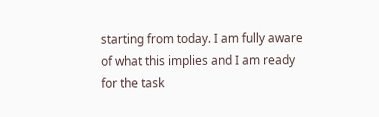starting from today. I am fully aware of what this implies and I am ready for the task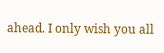ahead. I only wish you all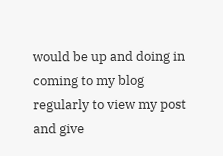would be up and doing in coming to my blog regularly to view my post and give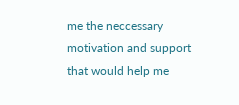me the neccessary motivation and support that would help me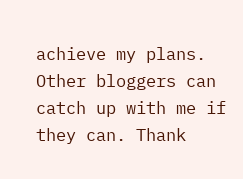achieve my plans. Other bloggers can catch up with me if they can. Thank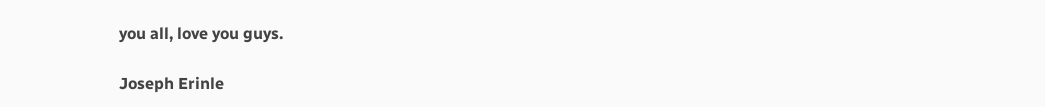you all, love you guys.

Joseph Erinle